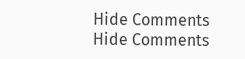Hide Comments
Hide Comments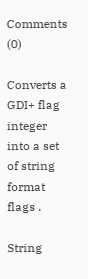Comments (0)

Converts a GDI+ flag integer into a set of string format flags .

String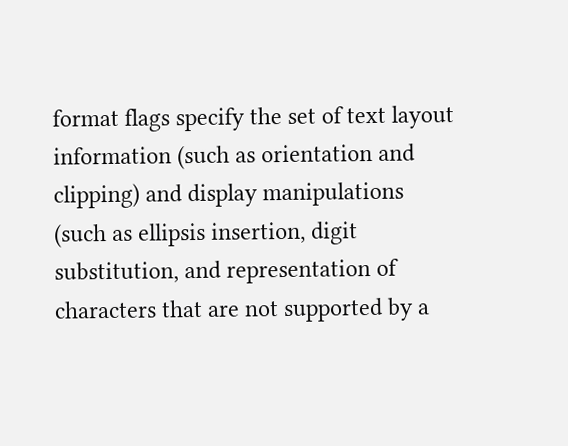format flags specify the set of text layout information (such as orientation and clipping) and display manipulations (such as ellipsis insertion, digit substitution, and representation of characters that are not supported by a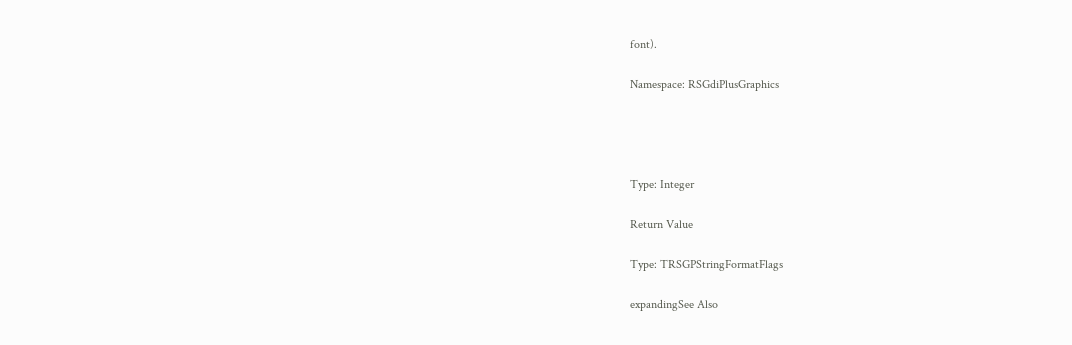font).

Namespace: RSGdiPlusGraphics




Type: Integer

Return Value

Type: TRSGPStringFormatFlags

expandingSee Also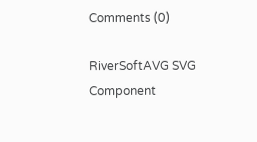Comments (0)

RiverSoftAVG SVG Component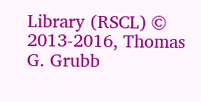Library (RSCL) © 2013-2016, Thomas G. Grubb